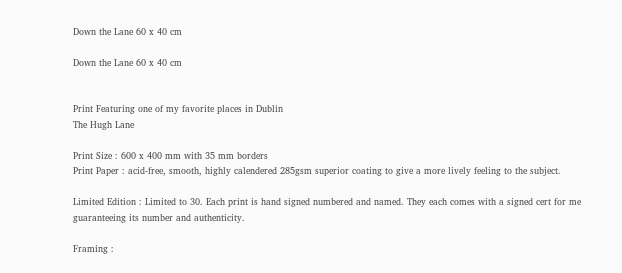Down the Lane 60 x 40 cm

Down the Lane 60 x 40 cm


Print Featuring one of my favorite places in Dublin
The Hugh Lane

Print Size : 600 x 400 mm with 35 mm borders
Print Paper : acid-free, smooth, highly calendered 285gsm superior coating to give a more lively feeling to the subject.

Limited Edition : Limited to 30. Each print is hand signed numbered and named. They each comes with a signed cert for me guaranteeing its number and authenticity.

Framing :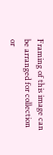Framing of this image can be arranged for collection or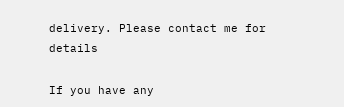delivery. Please contact me for details

If you have any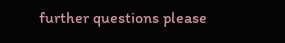further questions please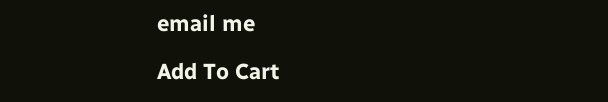email me

Add To Cart